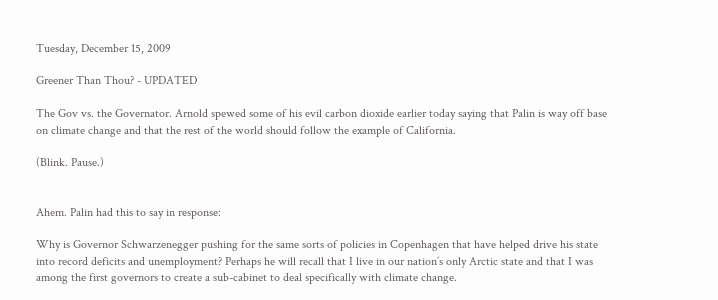Tuesday, December 15, 2009

Greener Than Thou? - UPDATED

The Gov vs. the Governator. Arnold spewed some of his evil carbon dioxide earlier today saying that Palin is way off base on climate change and that the rest of the world should follow the example of California.

(Blink. Pause.)


Ahem. Palin had this to say in response:

Why is Governor Schwarzenegger pushing for the same sorts of policies in Copenhagen that have helped drive his state into record deficits and unemployment? Perhaps he will recall that I live in our nation’s only Arctic state and that I was among the first governors to create a sub-cabinet to deal specifically with climate change.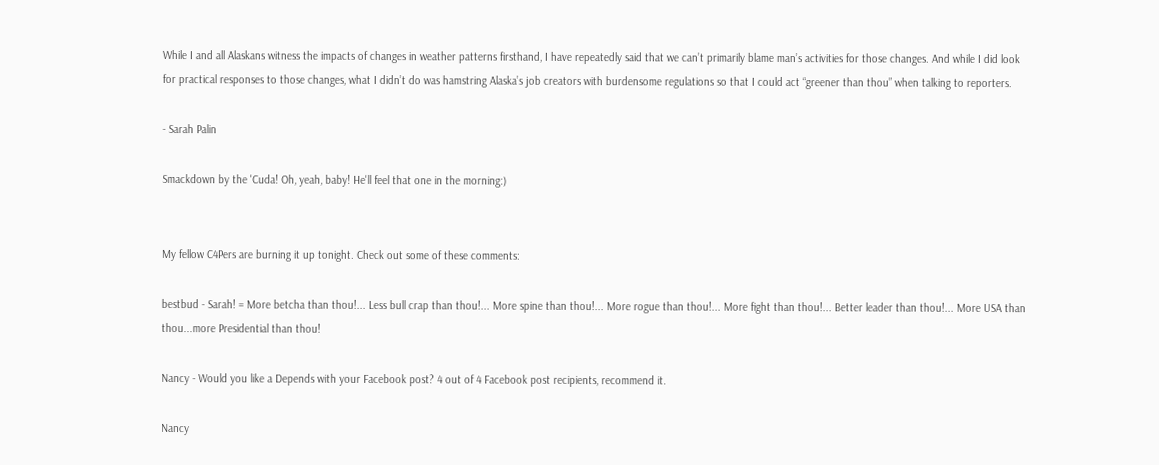While I and all Alaskans witness the impacts of changes in weather patterns firsthand, I have repeatedly said that we can’t primarily blame man’s activities for those changes. And while I did look for practical responses to those changes, what I didn’t do was hamstring Alaska’s job creators with burdensome regulations so that I could act “greener than thou” when talking to reporters.

- Sarah Palin

Smackdown by the 'Cuda! Oh, yeah, baby! He'll feel that one in the morning:)


My fellow C4Pers are burning it up tonight. Check out some of these comments:

bestbud - Sarah! = More betcha than thou!... Less bull crap than thou!... More spine than thou!... More rogue than thou!... More fight than thou!... Better leader than thou!... More USA than thou...more Presidential than thou!

Nancy - Would you like a Depends with your Facebook post? 4 out of 4 Facebook post recipients, recommend it.

Nancy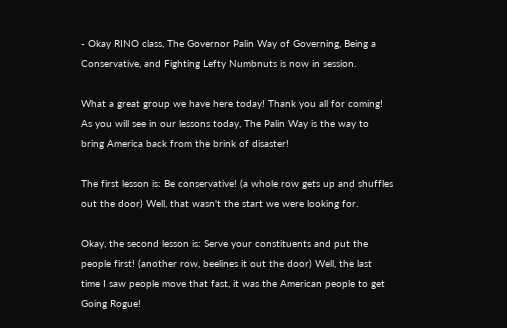- Okay RINO class, The Governor Palin Way of Governing, Being a Conservative, and Fighting Lefty Numbnuts is now in session.

What a great group we have here today! Thank you all for coming! As you will see in our lessons today, The Palin Way is the way to bring America back from the brink of disaster!

The first lesson is: Be conservative! (a whole row gets up and shuffles out the door) Well, that wasn't the start we were looking for.

Okay, the second lesson is: Serve your constituents and put the people first! (another row, beelines it out the door) Well, the last time I saw people move that fast, it was the American people to get Going Rogue!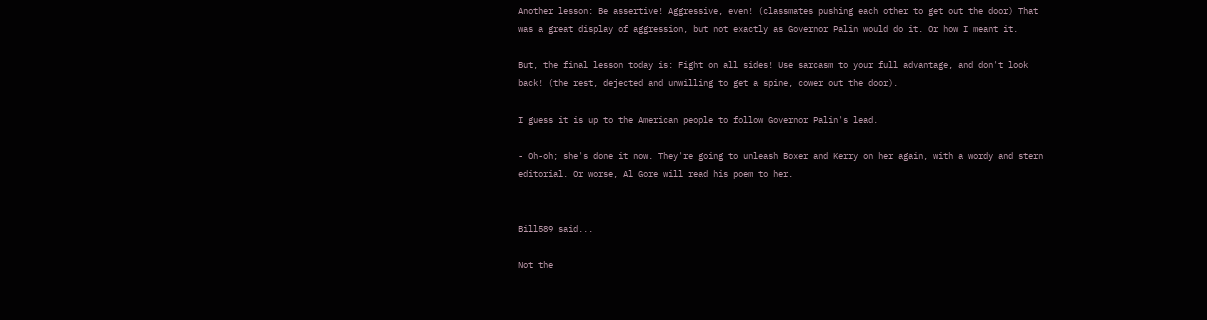Another lesson: Be assertive! Aggressive, even! (classmates pushing each other to get out the door) That was a great display of aggression, but not exactly as Governor Palin would do it. Or how I meant it.

But, the final lesson today is: Fight on all sides! Use sarcasm to your full advantage, and don't look back! (the rest, dejected and unwilling to get a spine, cower out the door).

I guess it is up to the American people to follow Governor Palin's lead.

- Oh-oh; she's done it now. They're going to unleash Boxer and Kerry on her again, with a wordy and stern editorial. Or worse, Al Gore will read his poem to her.


Bill589 said...

Not the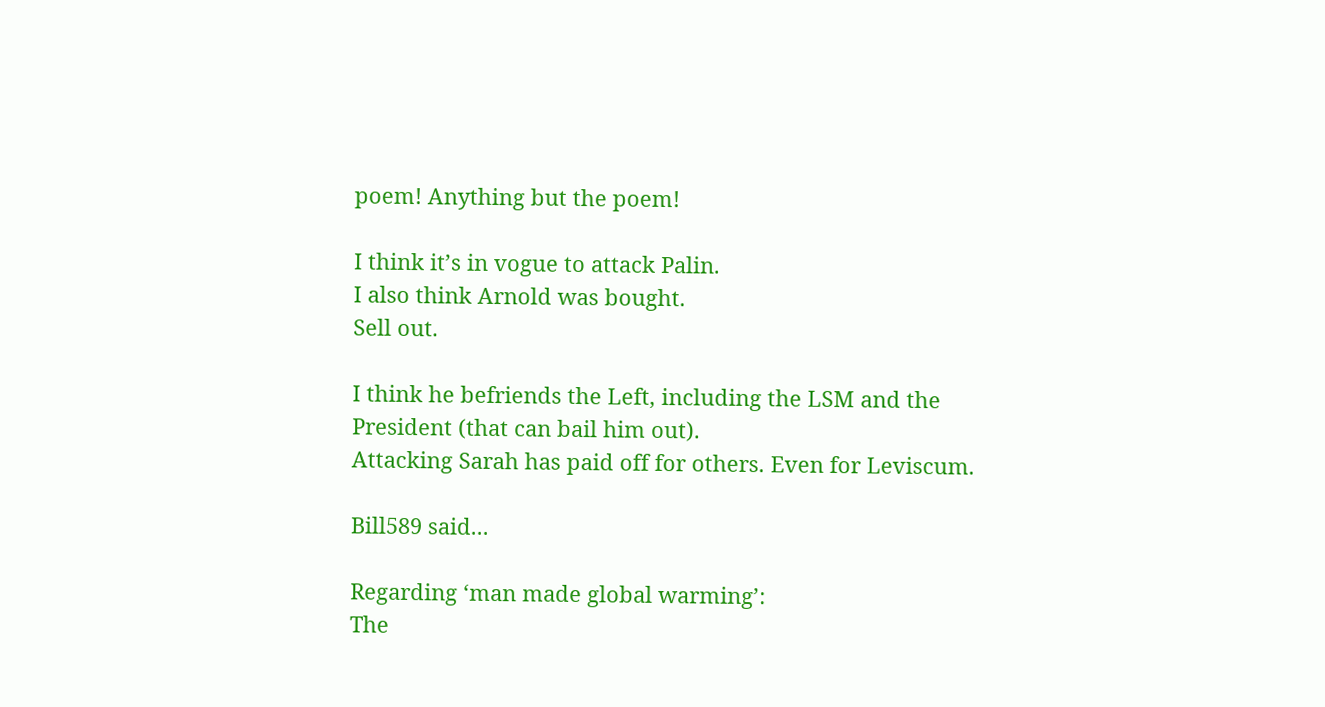poem! Anything but the poem!

I think it’s in vogue to attack Palin.
I also think Arnold was bought.
Sell out.

I think he befriends the Left, including the LSM and the President (that can bail him out).
Attacking Sarah has paid off for others. Even for Leviscum.

Bill589 said...

Regarding ‘man made global warming’:
The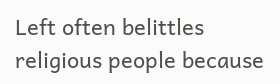Left often belittles religious people because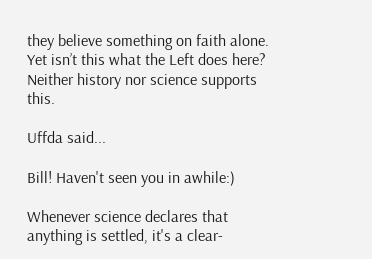they believe something on faith alone.
Yet isn’t this what the Left does here? Neither history nor science supports this.

Uffda said...

Bill! Haven't seen you in awhile:)

Whenever science declares that anything is settled, it's a clear-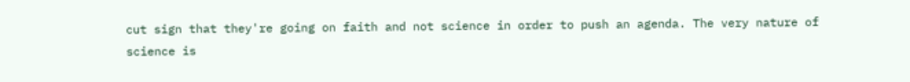cut sign that they're going on faith and not science in order to push an agenda. The very nature of science is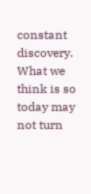constant discovery. What we think is so today may not turn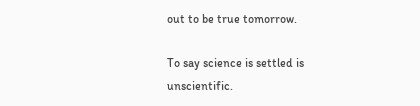out to be true tomorrow.

To say science is settled is unscientific.